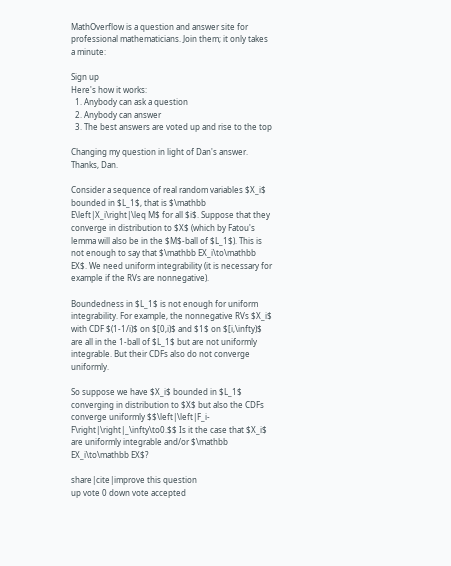MathOverflow is a question and answer site for professional mathematicians. Join them; it only takes a minute:

Sign up
Here's how it works:
  1. Anybody can ask a question
  2. Anybody can answer
  3. The best answers are voted up and rise to the top

Changing my question in light of Dan's answer. Thanks, Dan.

Consider a sequence of real random variables $X_i$ bounded in $L_1$, that is $\mathbb E\left|X_i\right|\leq M$ for all $i$. Suppose that they converge in distribution to $X$ (which by Fatou's lemma will also be in the $M$-ball of $L_1$). This is not enough to say that $\mathbb EX_i\to\mathbb EX$. We need uniform integrability (it is necessary for example if the RVs are nonnegative).

Boundedness in $L_1$ is not enough for uniform integrability. For example, the nonnegative RVs $X_i$ with CDF $(1-1/i)$ on $[0,i)$ and $1$ on $[i,\infty)$ are all in the 1-ball of $L_1$ but are not uniformly integrable. But their CDFs also do not converge uniformly.

So suppose we have $X_i$ bounded in $L_1$ converging in distribution to $X$ but also the CDFs converge uniformly $$\left|\left|F_i-F\right|\right|_\infty\to0.$$ Is it the case that $X_i$ are uniformly integrable and/or $\mathbb EX_i\to\mathbb EX$?

share|cite|improve this question
up vote 0 down vote accepted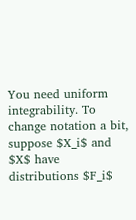You need uniform integrability. To change notation a bit, suppose $X_i$ and $X$ have distributions $F_i$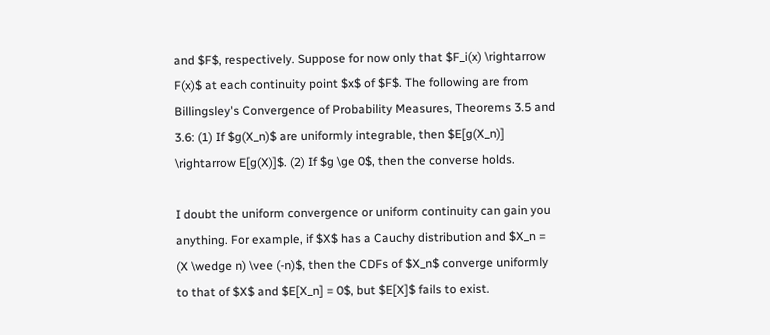and $F$, respectively. Suppose for now only that $F_i(x) \rightarrow F(x)$ at each continuity point $x$ of $F$. The following are from Billingsley's Convergence of Probability Measures, Theorems 3.5 and 3.6: (1) If $g(X_n)$ are uniformly integrable, then $E[g(X_n)] \rightarrow E[g(X)]$. (2) If $g \ge 0$, then the converse holds.

I doubt the uniform convergence or uniform continuity can gain you anything. For example, if $X$ has a Cauchy distribution and $X_n = (X \wedge n) \vee (-n)$, then the CDFs of $X_n$ converge uniformly to that of $X$ and $E[X_n] = 0$, but $E[X]$ fails to exist.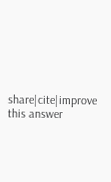share|cite|improve this answer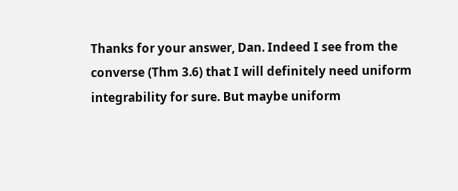Thanks for your answer, Dan. Indeed I see from the converse (Thm 3.6) that I will definitely need uniform integrability for sure. But maybe uniform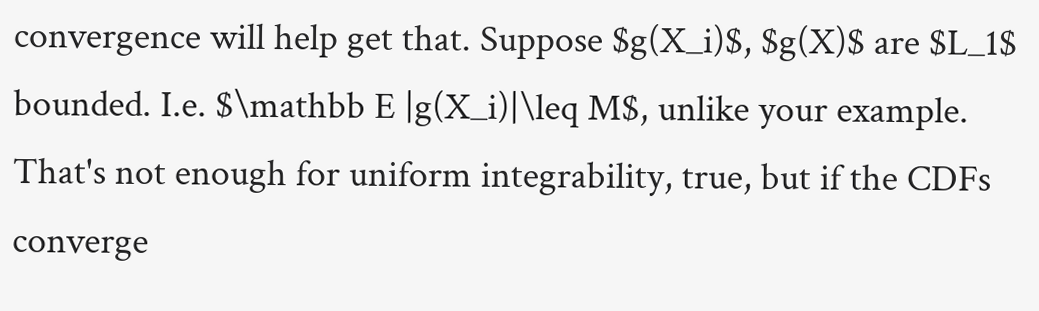convergence will help get that. Suppose $g(X_i)$, $g(X)$ are $L_1$ bounded. I.e. $\mathbb E |g(X_i)|\leq M$, unlike your example. That's not enough for uniform integrability, true, but if the CDFs converge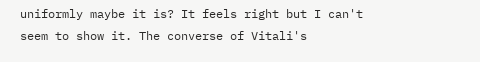uniformly maybe it is? It feels right but I can't seem to show it. The converse of Vitali's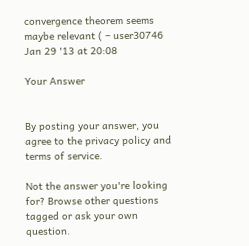convergence theorem seems maybe relevant ( – user30746 Jan 29 '13 at 20:08

Your Answer


By posting your answer, you agree to the privacy policy and terms of service.

Not the answer you're looking for? Browse other questions tagged or ask your own question.